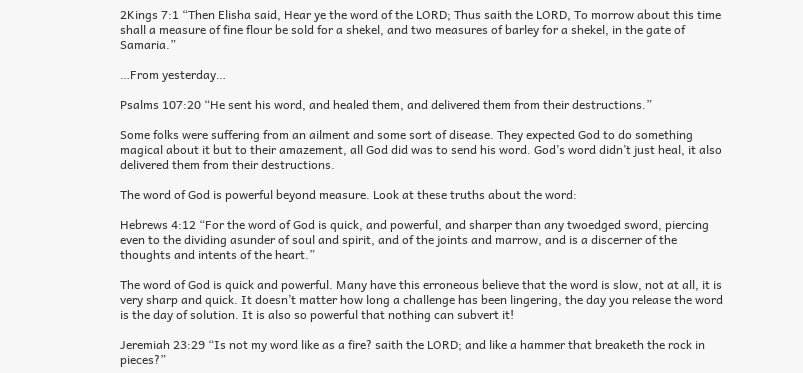2Kings 7:1 “Then Elisha said, Hear ye the word of the LORD; Thus saith the LORD, To morrow about this time shall a measure of fine flour be sold for a shekel, and two measures of barley for a shekel, in the gate of Samaria.”

…From yesterday…

Psalms 107:20 “He sent his word, and healed them, and delivered them from their destructions.”

Some folks were suffering from an ailment and some sort of disease. They expected God to do something magical about it but to their amazement, all God did was to send his word. God’s word didn’t just heal, it also delivered them from their destructions.

The word of God is powerful beyond measure. Look at these truths about the word:

Hebrews 4:12 “For the word of God is quick, and powerful, and sharper than any twoedged sword, piercing even to the dividing asunder of soul and spirit, and of the joints and marrow, and is a discerner of the thoughts and intents of the heart.”

The word of God is quick and powerful. Many have this erroneous believe that the word is slow, not at all, it is very sharp and quick. It doesn’t matter how long a challenge has been lingering, the day you release the word is the day of solution. It is also so powerful that nothing can subvert it!

Jeremiah 23:29 “Is not my word like as a fire? saith the LORD; and like a hammer that breaketh the rock in pieces?”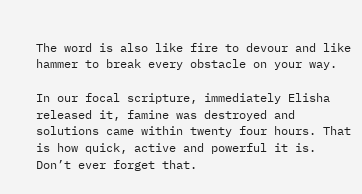The word is also like fire to devour and like hammer to break every obstacle on your way.

In our focal scripture, immediately Elisha released it, famine was destroyed and solutions came within twenty four hours. That is how quick, active and powerful it is. Don’t ever forget that.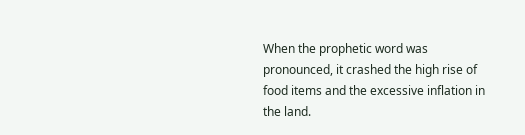When the prophetic word was pronounced, it crashed the high rise of food items and the excessive inflation in the land.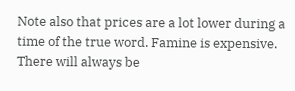Note also that prices are a lot lower during a time of the true word. Famine is expensive. There will always be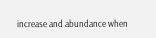increase and abundance when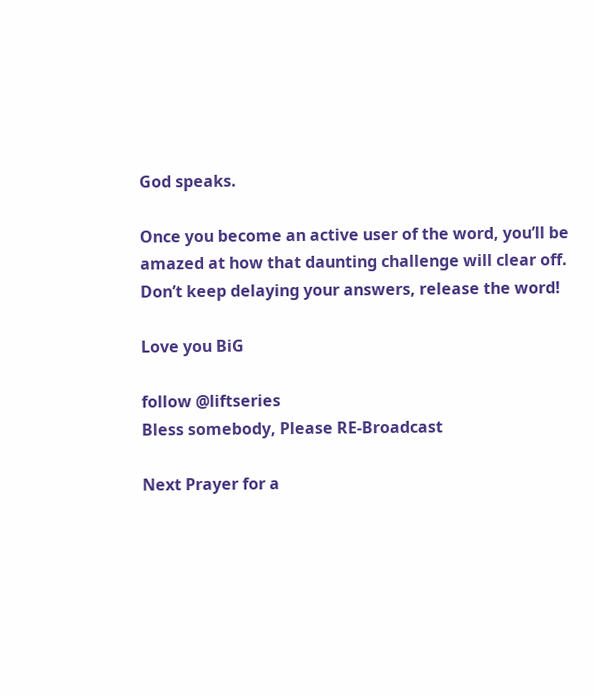God speaks.

Once you become an active user of the word, you’ll be amazed at how that daunting challenge will clear off. Don’t keep delaying your answers, release the word!

Love you BiG

follow @liftseries
Bless somebody, Please RE-Broadcast

Next Prayer for a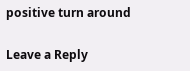positive turn around

Leave a Reply